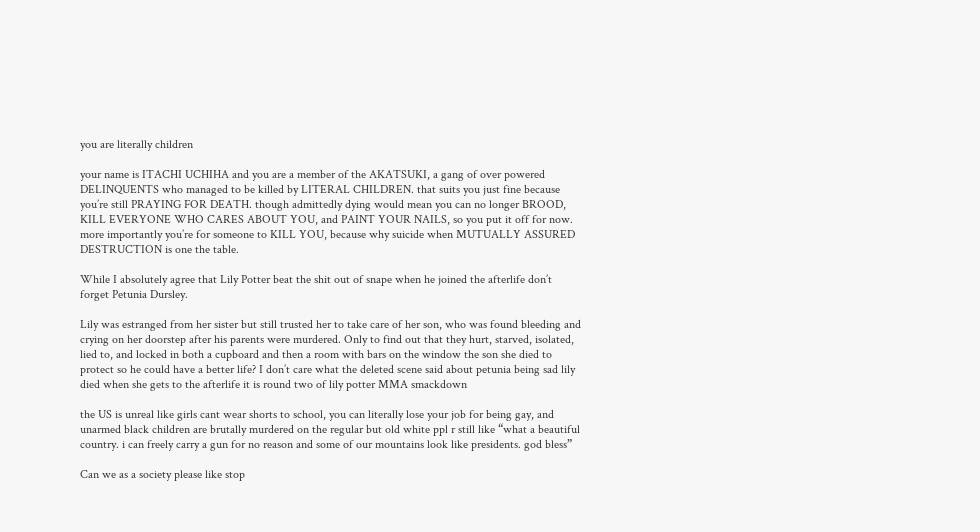you are literally children

your name is ITACHI UCHIHA and you are a member of the AKATSUKI, a gang of over powered DELINQUENTS who managed to be killed by LITERAL CHILDREN. that suits you just fine because you’re still PRAYING FOR DEATH. though admittedly dying would mean you can no longer BROOD, KILL EVERYONE WHO CARES ABOUT YOU, and PAINT YOUR NAILS, so you put it off for now. more importantly you’re for someone to KILL YOU, because why suicide when MUTUALLY ASSURED DESTRUCTION is one the table.

While I absolutely agree that Lily Potter beat the shit out of snape when he joined the afterlife don’t forget Petunia Dursley.

Lily was estranged from her sister but still trusted her to take care of her son, who was found bleeding and crying on her doorstep after his parents were murdered. Only to find out that they hurt, starved, isolated, lied to, and locked in both a cupboard and then a room with bars on the window the son she died to protect so he could have a better life? I don’t care what the deleted scene said about petunia being sad lily died when she gets to the afterlife it is round two of lily potter MMA smackdown

the US is unreal like girls cant wear shorts to school, you can literally lose your job for being gay, and unarmed black children are brutally murdered on the regular but old white ppl r still like “what a beautiful country. i can freely carry a gun for no reason and some of our mountains look like presidents. god bless”

Can we as a society please like stop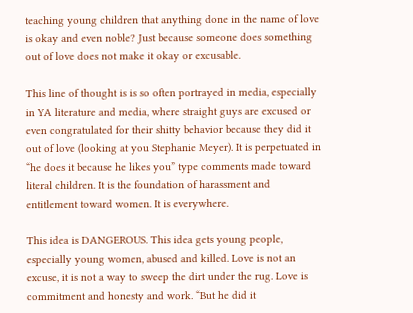teaching young children that anything done in the name of love is okay and even noble? Just because someone does something out of love does not make it okay or excusable.

This line of thought is is so often portrayed in media, especially in YA literature and media, where straight guys are excused or even congratulated for their shitty behavior because they did it out of love (looking at you Stephanie Meyer). It is perpetuated in “he does it because he likes you” type comments made toward literal children. It is the foundation of harassment and entitlement toward women. It is everywhere.

This idea is DANGEROUS. This idea gets young people, especially young women, abused and killed. Love is not an excuse, it is not a way to sweep the dirt under the rug. Love is commitment and honesty and work. “But he did it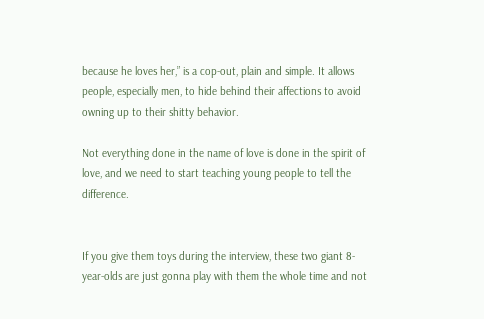because he loves her,” is a cop-out, plain and simple. It allows people, especially men, to hide behind their affections to avoid owning up to their shitty behavior.

Not everything done in the name of love is done in the spirit of love, and we need to start teaching young people to tell the difference.


If you give them toys during the interview, these two giant 8-year-olds are just gonna play with them the whole time and not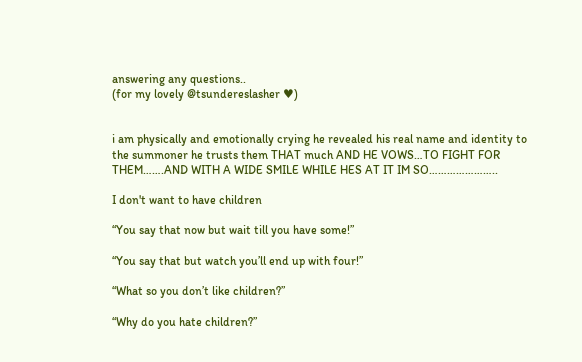answering any questions..
(for my lovely @tsundereslasher ♥)


i am physically and emotionally crying he revealed his real name and identity to the summoner he trusts them THAT much AND HE VOWS…TO FIGHT FOR THEM…….AND WITH A WIDE SMILE WHILE HES AT IT IM SO…………………..

I don't want to have children

“You say that now but wait till you have some!”

“You say that but watch you’ll end up with four!”

“What so you don’t like children?”

“Why do you hate children?”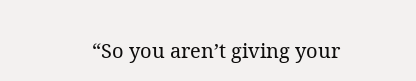“So you aren’t giving your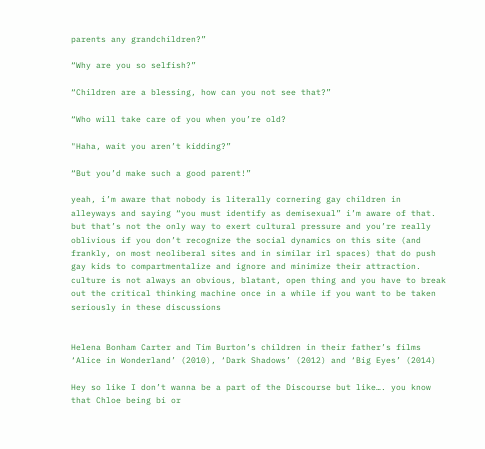parents any grandchildren?”

“Why are you so selfish?”

“Children are a blessing, how can you not see that?”

“Who will take care of you when you’re old?

"Haha, wait you aren’t kidding?”

“But you’d make such a good parent!”

yeah, i’m aware that nobody is literally cornering gay children in alleyways and saying “you must identify as demisexual” i’m aware of that. but that’s not the only way to exert cultural pressure and you’re really oblivious if you don’t recognize the social dynamics on this site (and frankly, on most neoliberal sites and in similar irl spaces) that do push gay kids to compartmentalize and ignore and minimize their attraction. culture is not always an obvious, blatant, open thing and you have to break out the critical thinking machine once in a while if you want to be taken seriously in these discussions


Helena Bonham Carter and Tim Burton’s children in their father’s films ‘Alice in Wonderland’ (2010), ‘Dark Shadows’ (2012) and ‘Big Eyes’ (2014)

Hey so like I don’t wanna be a part of the Discourse but like…. you know that Chloe being bi or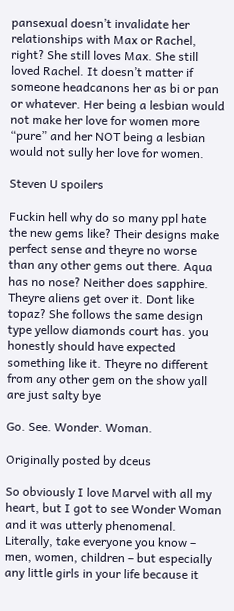pansexual doesn’t invalidate her relationships with Max or Rachel, right? She still loves Max. She still loved Rachel. It doesn’t matter if someone headcanons her as bi or pan or whatever. Her being a lesbian would not make her love for women more “pure” and her NOT being a lesbian would not sully her love for women.

Steven U spoilers

Fuckin hell why do so many ppl hate the new gems like? Their designs make perfect sense and theyre no worse than any other gems out there. Aqua has no nose? Neither does sapphire. Theyre aliens get over it. Dont like topaz? She follows the same design type yellow diamonds court has. you honestly should have expected something like it. Theyre no different from any other gem on the show yall are just salty bye

Go. See. Wonder. Woman.

Originally posted by dceus

So obviously I love Marvel with all my heart, but I got to see Wonder Woman and it was utterly phenomenal.  Literally, take everyone you know – men, women, children – but especially any little girls in your life because it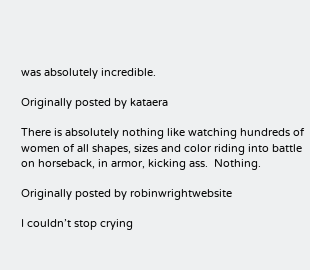was absolutely incredible.

Originally posted by kataera

There is absolutely nothing like watching hundreds of women of all shapes, sizes and color riding into battle on horseback, in armor, kicking ass.  Nothing.

Originally posted by robinwrightwebsite

I couldn’t stop crying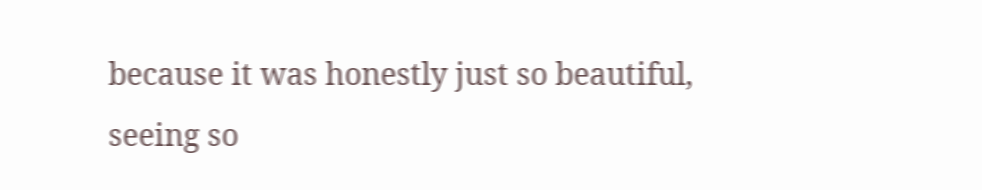because it was honestly just so beautiful, seeing so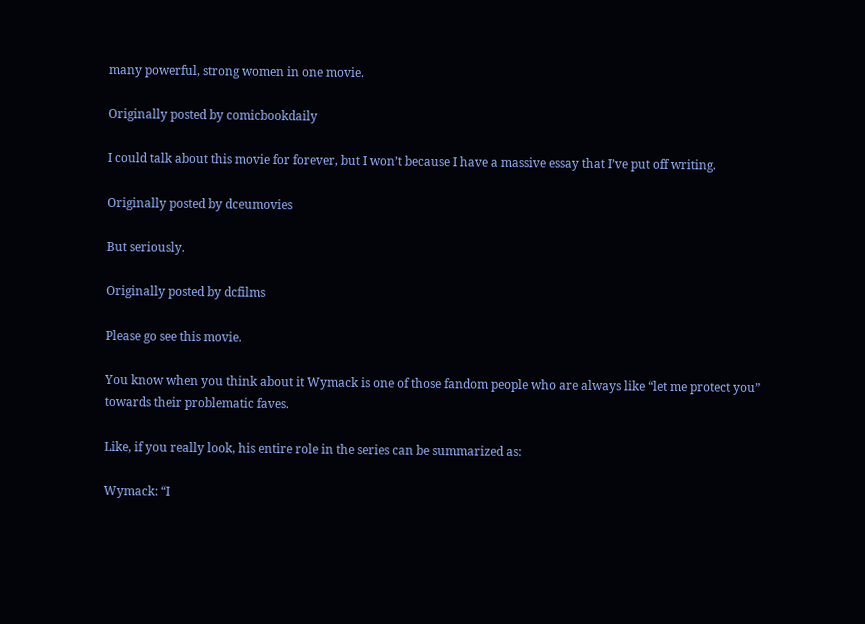many powerful, strong women in one movie.

Originally posted by comicbookdaily

I could talk about this movie for forever, but I won’t because I have a massive essay that I’ve put off writing.

Originally posted by dceumovies

But seriously.

Originally posted by dcfilms

Please go see this movie.

You know when you think about it Wymack is one of those fandom people who are always like “let me protect you” towards their problematic faves.

Like, if you really look, his entire role in the series can be summarized as:

Wymack: “I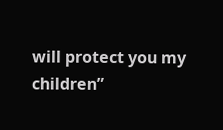will protect you my children”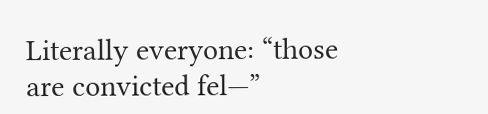Literally everyone: “those are convicted fel—”